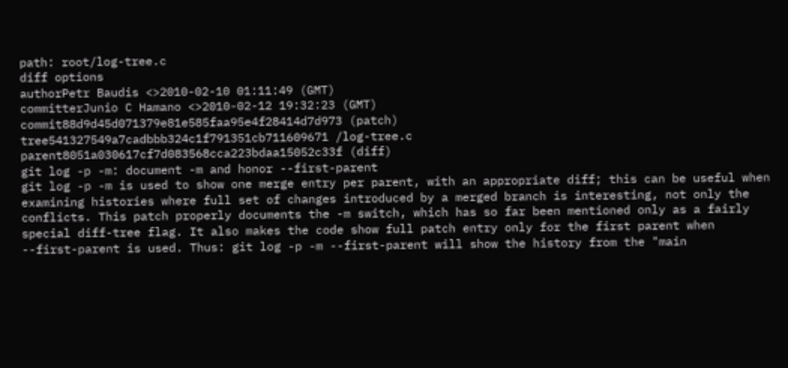path: root/log-tree.c
diff options
authorPetr Baudis <>2010-02-10 01:11:49 (GMT)
committerJunio C Hamano <>2010-02-12 19:32:23 (GMT)
commit88d9d45d071379e81e585faa95e4f28414d7d973 (patch)
tree541327549a7cadbbb324c1f791351cb711609671 /log-tree.c
parent8051a030617cf7d083568cca223bdaa15052c33f (diff)
git log -p -m: document -m and honor --first-parent
git log -p -m is used to show one merge entry per parent, with an appropriate diff; this can be useful when examining histories where full set of changes introduced by a merged branch is interesting, not only the conflicts. This patch properly documents the -m switch, which has so far been mentioned only as a fairly special diff-tree flag. It also makes the code show full patch entry only for the first parent when --first-parent is used. Thus: git log -p -m --first-parent will show the history from the "main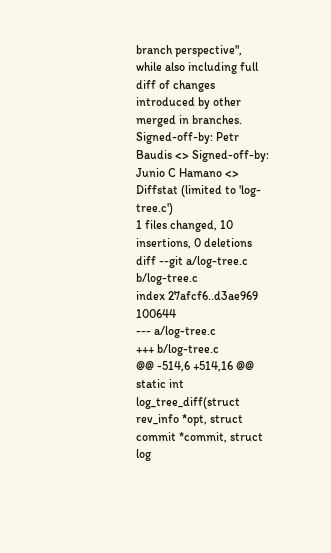branch perspective", while also including full diff of changes introduced by other merged in branches. Signed-off-by: Petr Baudis <> Signed-off-by: Junio C Hamano <>
Diffstat (limited to 'log-tree.c')
1 files changed, 10 insertions, 0 deletions
diff --git a/log-tree.c b/log-tree.c
index 27afcf6..d3ae969 100644
--- a/log-tree.c
+++ b/log-tree.c
@@ -514,6 +514,16 @@ static int log_tree_diff(struct rev_info *opt, struct commit *commit, struct log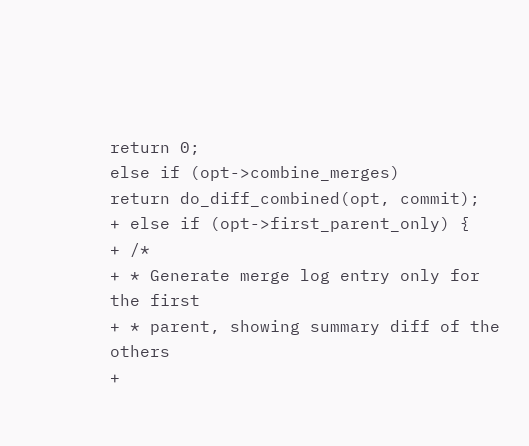return 0;
else if (opt->combine_merges)
return do_diff_combined(opt, commit);
+ else if (opt->first_parent_only) {
+ /*
+ * Generate merge log entry only for the first
+ * parent, showing summary diff of the others
+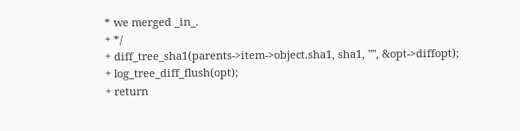* we merged _in_.
+ */
+ diff_tree_sha1(parents->item->object.sha1, sha1, "", &opt->diffopt);
+ log_tree_diff_flush(opt);
+ return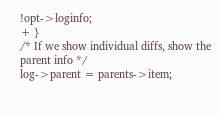!opt->loginfo;
+ }
/* If we show individual diffs, show the parent info */
log->parent = parents->item;